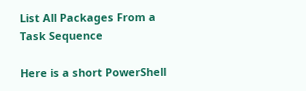List All Packages From a Task Sequence

Here is a short PowerShell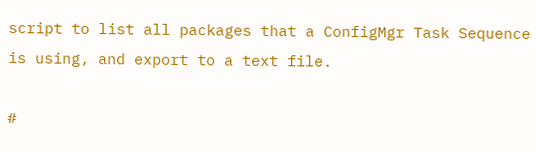script to list all packages that a ConfigMgr Task Sequence is using, and export to a text file.

#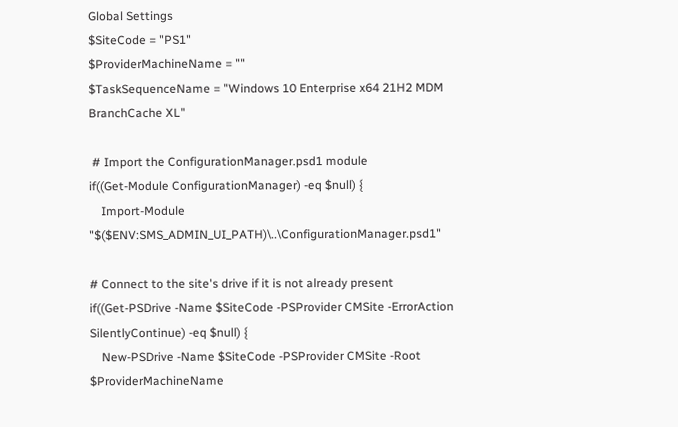Global Settings
$SiteCode = "PS1"
$ProviderMachineName = ""
$TaskSequenceName = "Windows 10 Enterprise x64 21H2 MDM BranchCache XL"

 # Import the ConfigurationManager.psd1 module
if((Get-Module ConfigurationManager) -eq $null) {
    Import-Module "$($ENV:SMS_ADMIN_UI_PATH)\..\ConfigurationManager.psd1"

# Connect to the site's drive if it is not already present
if((Get-PSDrive -Name $SiteCode -PSProvider CMSite -ErrorAction SilentlyContinue) -eq $null) {
    New-PSDrive -Name $SiteCode -PSProvider CMSite -Root $ProviderMachineName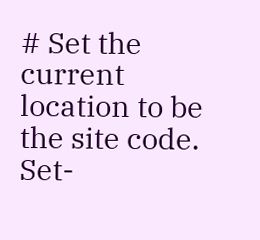# Set the current location to be the site code.
Set-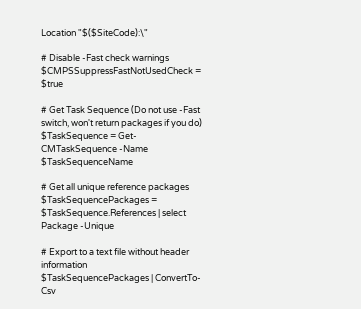Location "$($SiteCode):\"

# Disable -Fast check warnings
$CMPSSuppressFastNotUsedCheck = $true

# Get Task Sequence (Do not use -Fast switch, won't return packages if you do)
$TaskSequence = Get-CMTaskSequence -Name $TaskSequenceName

# Get all unique reference packages
$TaskSequencePackages = $TaskSequence.References | select Package -Unique

# Export to a text file without header information
$TaskSequencePackages | ConvertTo-Csv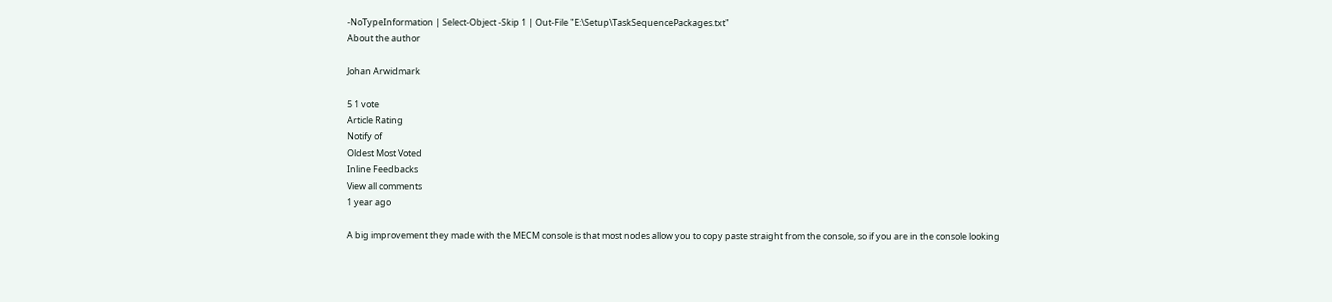-NoTypeInformation | Select-Object -Skip 1 | Out-File "E:\Setup\TaskSequencePackages.txt"
About the author

Johan Arwidmark

5 1 vote
Article Rating
Notify of
Oldest Most Voted
Inline Feedbacks
View all comments
1 year ago

A big improvement they made with the MECM console is that most nodes allow you to copy paste straight from the console, so if you are in the console looking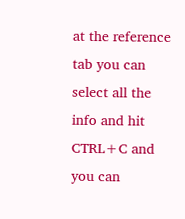at the reference tab you can select all the info and hit CTRL+C and you can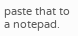paste that to a notepad.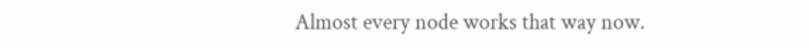Almost every node works that way now.